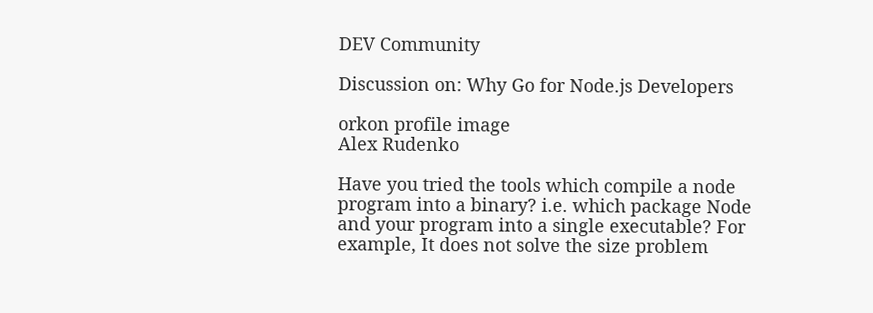DEV Community

Discussion on: Why Go for Node.js Developers

orkon profile image
Alex Rudenko

Have you tried the tools which compile a node program into a binary? i.e. which package Node and your program into a single executable? For example, It does not solve the size problem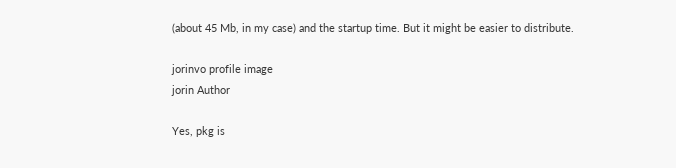(about 45 Mb, in my case) and the startup time. But it might be easier to distribute.

jorinvo profile image
jorin Author

Yes, pkg is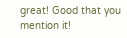great! Good that you mention it!